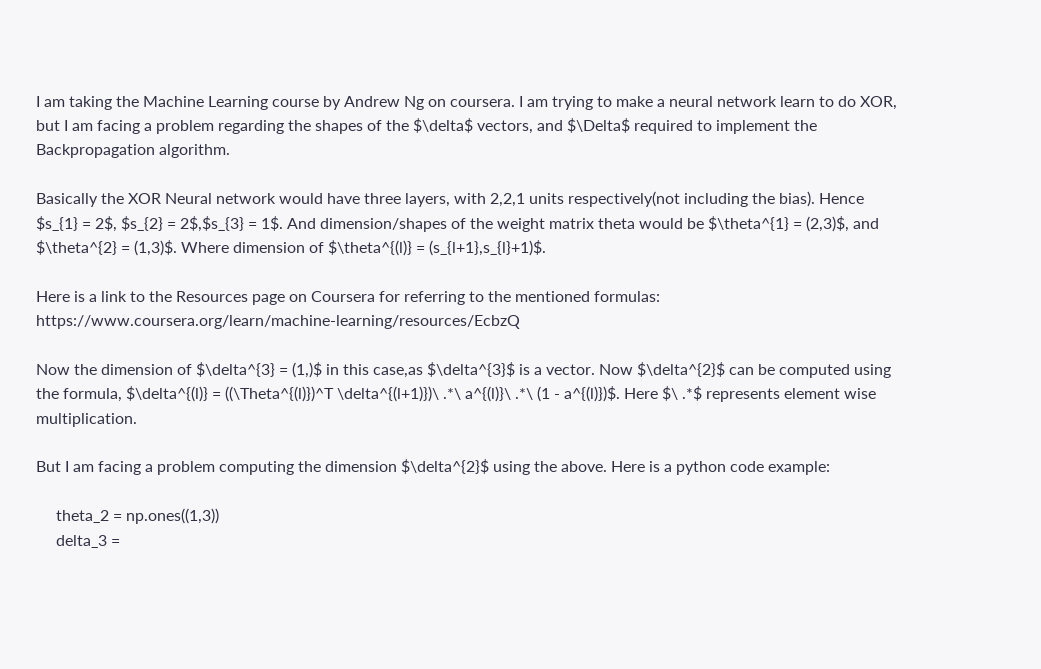I am taking the Machine Learning course by Andrew Ng on coursera. I am trying to make a neural network learn to do XOR, but I am facing a problem regarding the shapes of the $\delta$ vectors, and $\Delta$ required to implement the Backpropagation algorithm.

Basically the XOR Neural network would have three layers, with 2,2,1 units respectively(not including the bias). Hence $s_{1} = 2$, $s_{2} = 2$,$s_{3} = 1$. And dimension/shapes of the weight matrix theta would be $\theta^{1} = (2,3)$, and $\theta^{2} = (1,3)$. Where dimension of $\theta^{(l)} = (s_{l+1},s_{l}+1)$.

Here is a link to the Resources page on Coursera for referring to the mentioned formulas: https://www.coursera.org/learn/machine-learning/resources/EcbzQ

Now the dimension of $\delta^{3} = (1,)$ in this case,as $\delta^{3}$ is a vector. Now $\delta^{2}$ can be computed using the formula, $\delta^{(l)} = ((\Theta^{(l)})^T \delta^{(l+1)})\ .*\ a^{(l)}\ .*\ (1 - a^{(l)})$. Here $\ .*$ represents element wise multiplication.

But I am facing a problem computing the dimension $\delta^{2}$ using the above. Here is a python code example:

     theta_2 = np.ones((1,3))
     delta_3 =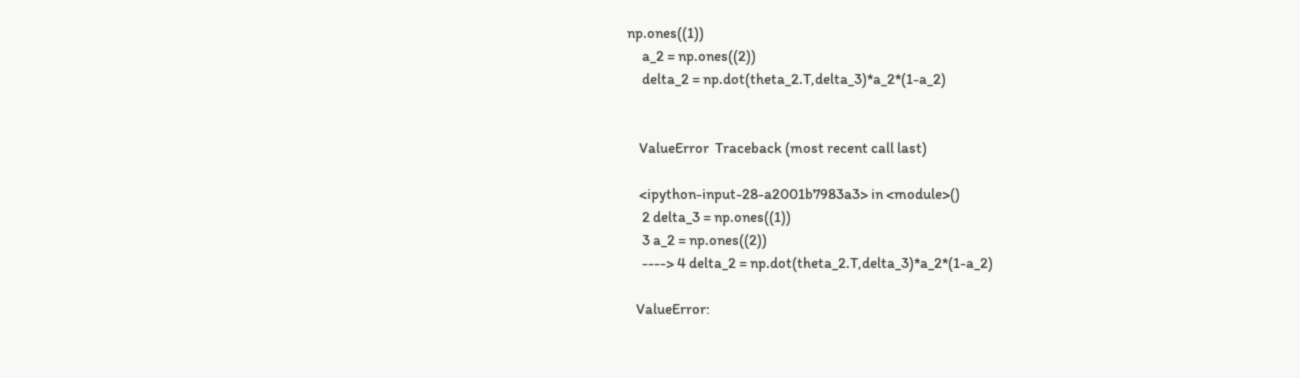np.ones((1))
     a_2 = np.ones((2))
     delta_2 = np.dot(theta_2.T,delta_3)*a_2*(1-a_2)


    ValueError  Traceback (most recent call last)

    <ipython-input-28-a2001b7983a3> in <module>()
     2 delta_3 = np.ones((1))
     3 a_2 = np.ones((2))
     ----> 4 delta_2 = np.dot(theta_2.T,delta_3)*a_2*(1-a_2)

   ValueError: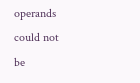operands could not be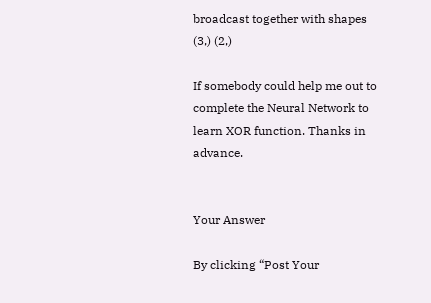broadcast together with shapes (3,) (2,)

If somebody could help me out to complete the Neural Network to learn XOR function. Thanks in advance.


Your Answer

By clicking “Post Your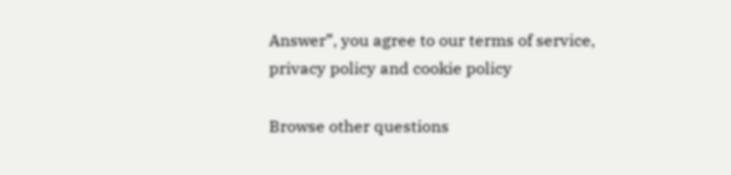Answer”, you agree to our terms of service, privacy policy and cookie policy

Browse other questions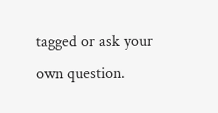tagged or ask your own question.